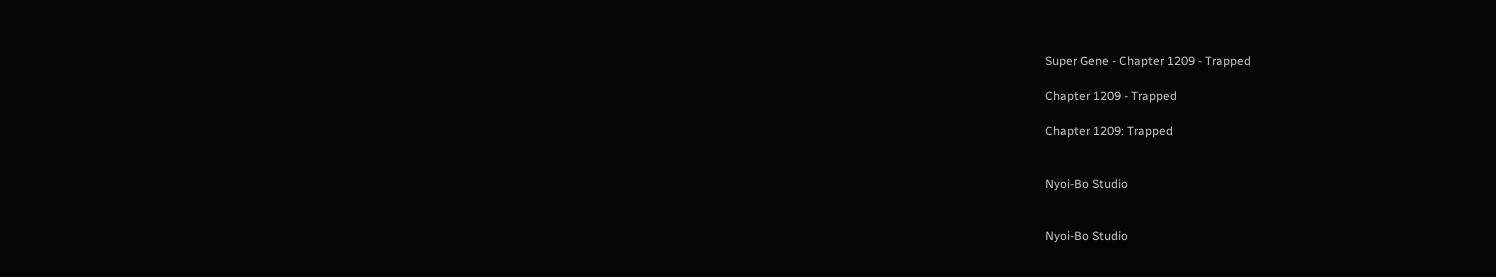Super Gene - Chapter 1209 - Trapped

Chapter 1209 - Trapped

Chapter 1209: Trapped


Nyoi-Bo Studio


Nyoi-Bo Studio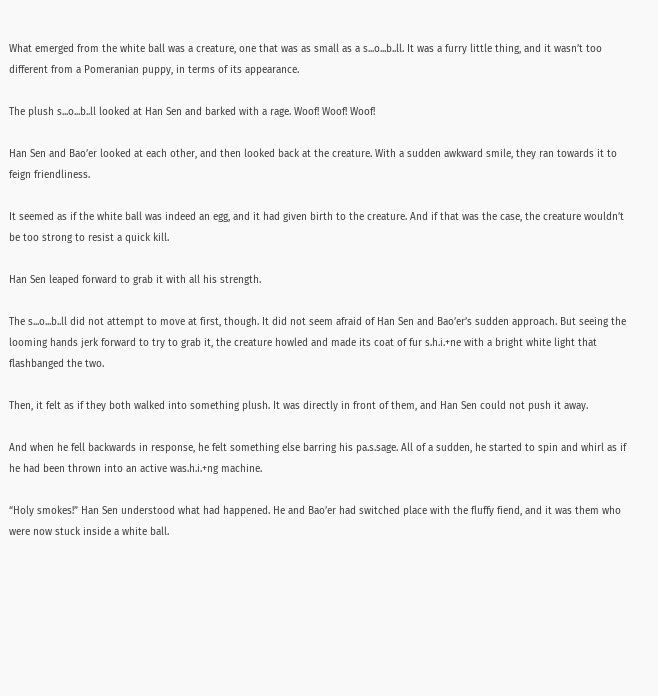What emerged from the white ball was a creature, one that was as small as a s...o...b..ll. It was a furry little thing, and it wasn’t too different from a Pomeranian puppy, in terms of its appearance.

The plush s...o...b..ll looked at Han Sen and barked with a rage. Woof! Woof! Woof!

Han Sen and Bao’er looked at each other, and then looked back at the creature. With a sudden awkward smile, they ran towards it to feign friendliness.

It seemed as if the white ball was indeed an egg, and it had given birth to the creature. And if that was the case, the creature wouldn’t be too strong to resist a quick kill.

Han Sen leaped forward to grab it with all his strength.

The s...o...b..ll did not attempt to move at first, though. It did not seem afraid of Han Sen and Bao’er’s sudden approach. But seeing the looming hands jerk forward to try to grab it, the creature howled and made its coat of fur s.h.i.+ne with a bright white light that flashbanged the two.

Then, it felt as if they both walked into something plush. It was directly in front of them, and Han Sen could not push it away.

And when he fell backwards in response, he felt something else barring his pa.s.sage. All of a sudden, he started to spin and whirl as if he had been thrown into an active was.h.i.+ng machine.

“Holy smokes!” Han Sen understood what had happened. He and Bao’er had switched place with the fluffy fiend, and it was them who were now stuck inside a white ball.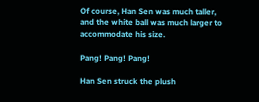Of course, Han Sen was much taller, and the white ball was much larger to accommodate his size.

Pang! Pang! Pang!

Han Sen struck the plush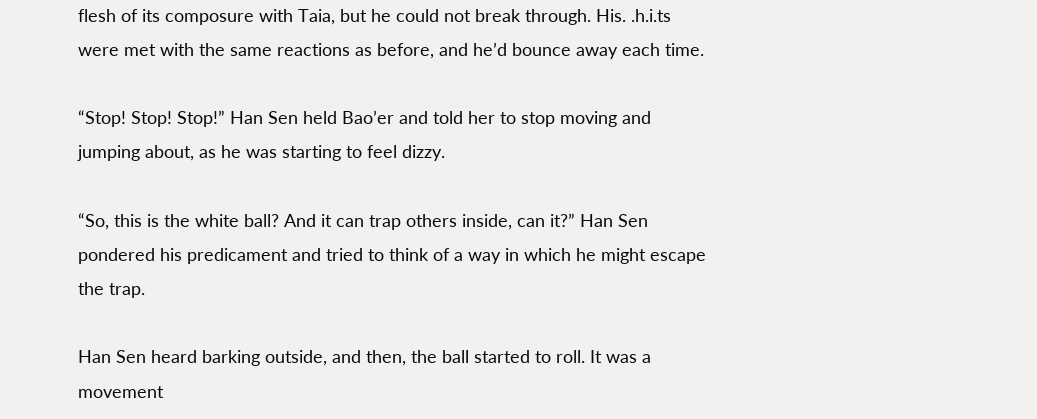flesh of its composure with Taia, but he could not break through. His. .h.i.ts were met with the same reactions as before, and he’d bounce away each time.

“Stop! Stop! Stop!” Han Sen held Bao’er and told her to stop moving and jumping about, as he was starting to feel dizzy.

“So, this is the white ball? And it can trap others inside, can it?” Han Sen pondered his predicament and tried to think of a way in which he might escape the trap.

Han Sen heard barking outside, and then, the ball started to roll. It was a movement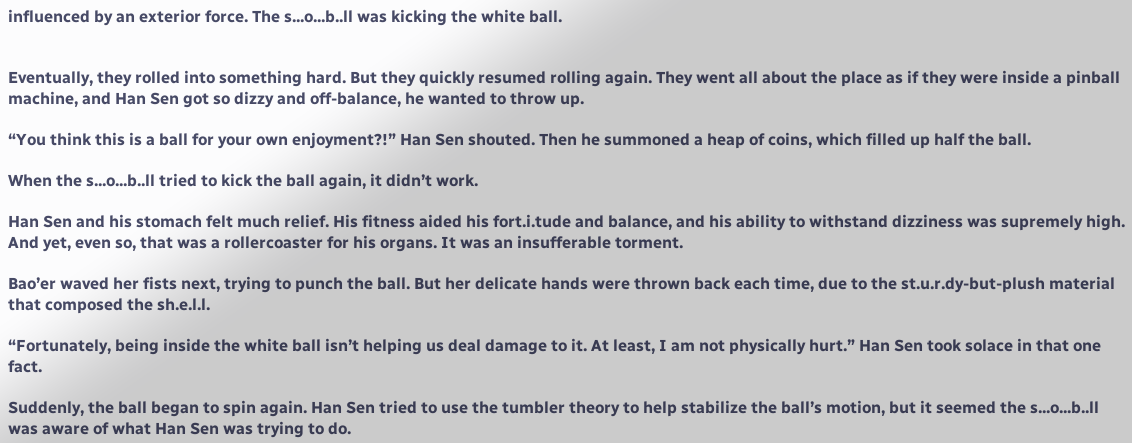influenced by an exterior force. The s...o...b..ll was kicking the white ball.


Eventually, they rolled into something hard. But they quickly resumed rolling again. They went all about the place as if they were inside a pinball machine, and Han Sen got so dizzy and off-balance, he wanted to throw up.

“You think this is a ball for your own enjoyment?!” Han Sen shouted. Then he summoned a heap of coins, which filled up half the ball.

When the s...o...b..ll tried to kick the ball again, it didn’t work.

Han Sen and his stomach felt much relief. His fitness aided his fort.i.tude and balance, and his ability to withstand dizziness was supremely high. And yet, even so, that was a rollercoaster for his organs. It was an insufferable torment.

Bao’er waved her fists next, trying to punch the ball. But her delicate hands were thrown back each time, due to the st.u.r.dy-but-plush material that composed the sh.e.l.l.

“Fortunately, being inside the white ball isn’t helping us deal damage to it. At least, I am not physically hurt.” Han Sen took solace in that one fact.

Suddenly, the ball began to spin again. Han Sen tried to use the tumbler theory to help stabilize the ball’s motion, but it seemed the s...o...b..ll was aware of what Han Sen was trying to do.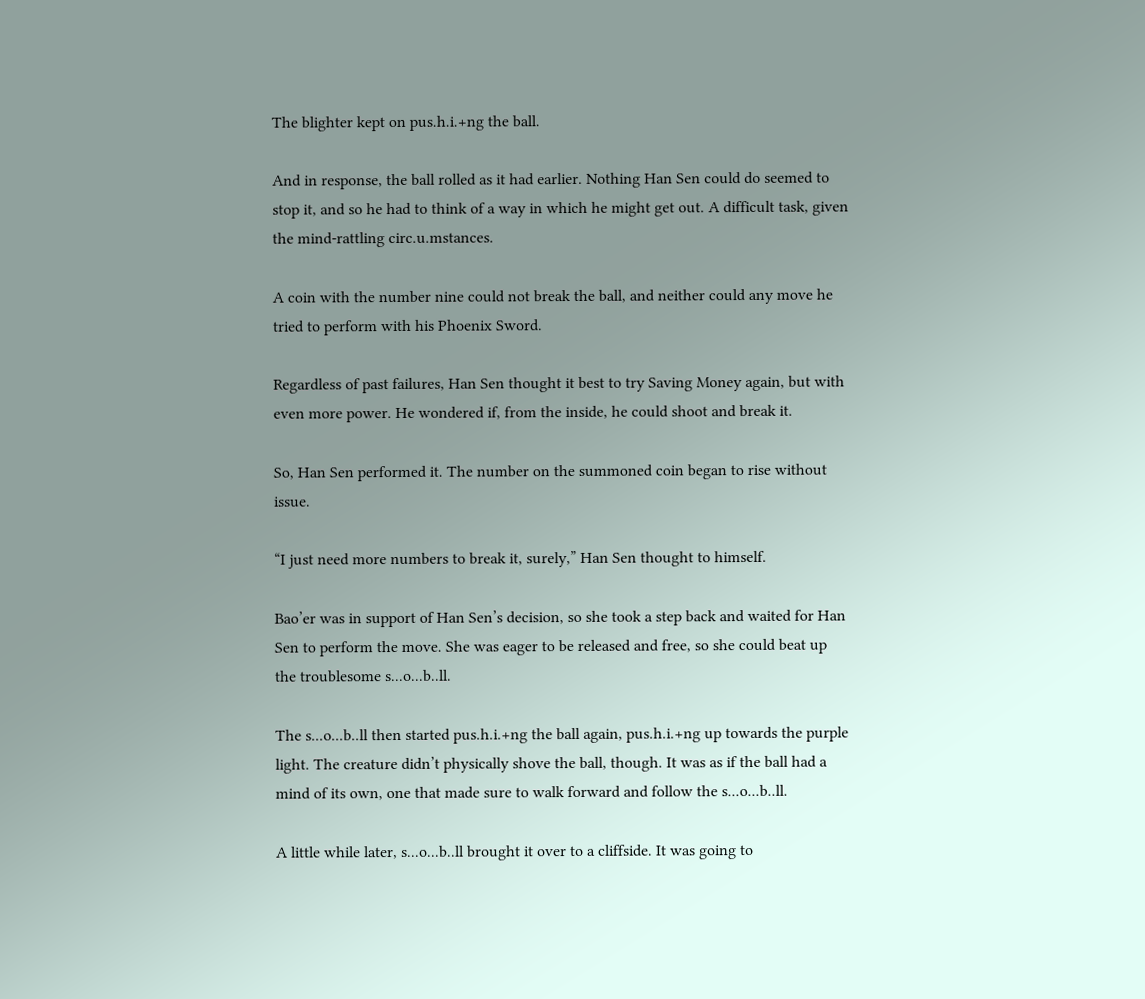The blighter kept on pus.h.i.+ng the ball.

And in response, the ball rolled as it had earlier. Nothing Han Sen could do seemed to stop it, and so he had to think of a way in which he might get out. A difficult task, given the mind-rattling circ.u.mstances.

A coin with the number nine could not break the ball, and neither could any move he tried to perform with his Phoenix Sword.

Regardless of past failures, Han Sen thought it best to try Saving Money again, but with even more power. He wondered if, from the inside, he could shoot and break it.

So, Han Sen performed it. The number on the summoned coin began to rise without issue.

“I just need more numbers to break it, surely,” Han Sen thought to himself.

Bao’er was in support of Han Sen’s decision, so she took a step back and waited for Han Sen to perform the move. She was eager to be released and free, so she could beat up the troublesome s...o...b..ll.

The s...o...b..ll then started pus.h.i.+ng the ball again, pus.h.i.+ng up towards the purple light. The creature didn’t physically shove the ball, though. It was as if the ball had a mind of its own, one that made sure to walk forward and follow the s...o...b..ll.

A little while later, s...o...b..ll brought it over to a cliffside. It was going to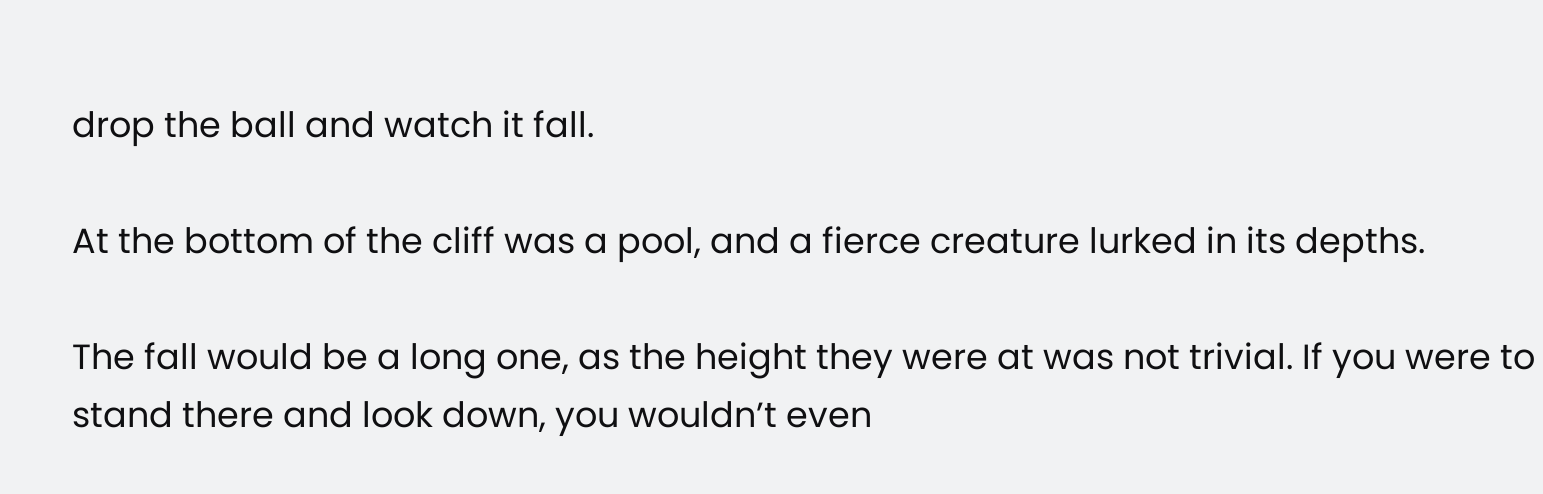drop the ball and watch it fall.

At the bottom of the cliff was a pool, and a fierce creature lurked in its depths.

The fall would be a long one, as the height they were at was not trivial. If you were to stand there and look down, you wouldn’t even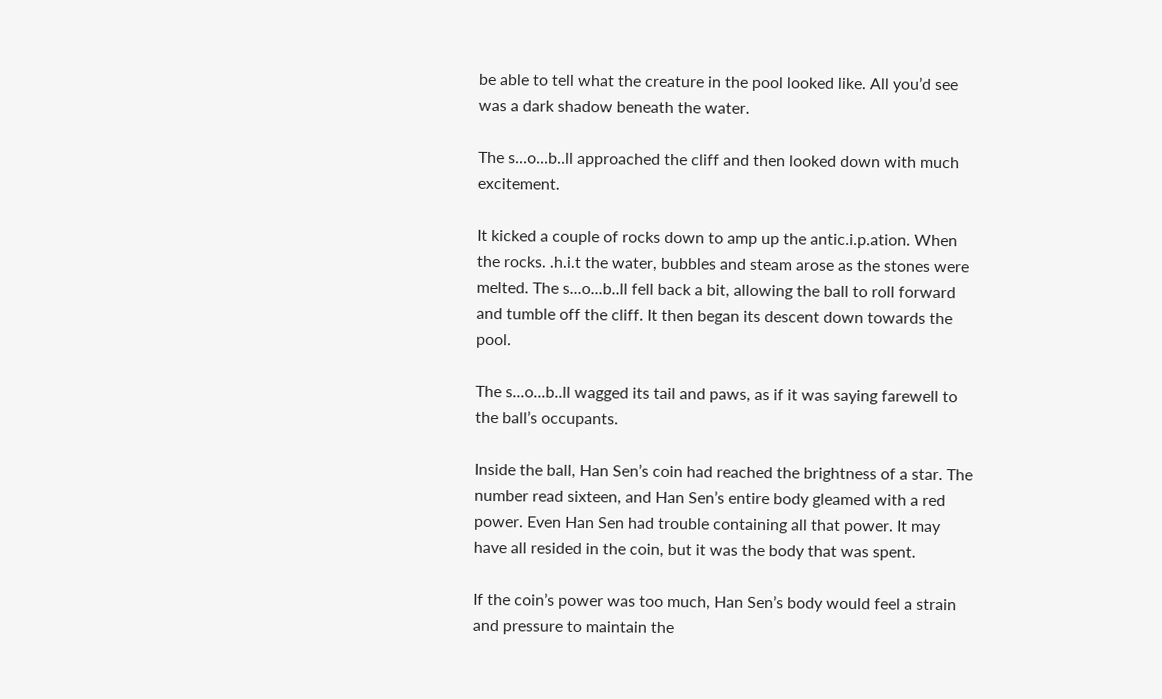be able to tell what the creature in the pool looked like. All you’d see was a dark shadow beneath the water.

The s...o...b..ll approached the cliff and then looked down with much excitement.

It kicked a couple of rocks down to amp up the antic.i.p.ation. When the rocks. .h.i.t the water, bubbles and steam arose as the stones were melted. The s...o...b..ll fell back a bit, allowing the ball to roll forward and tumble off the cliff. It then began its descent down towards the pool.

The s...o...b..ll wagged its tail and paws, as if it was saying farewell to the ball’s occupants.

Inside the ball, Han Sen’s coin had reached the brightness of a star. The number read sixteen, and Han Sen’s entire body gleamed with a red power. Even Han Sen had trouble containing all that power. It may have all resided in the coin, but it was the body that was spent.

If the coin’s power was too much, Han Sen’s body would feel a strain and pressure to maintain the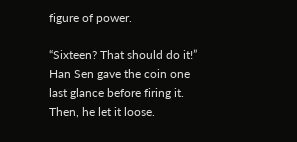figure of power.

“Sixteen? That should do it!” Han Sen gave the coin one last glance before firing it. Then, he let it loose.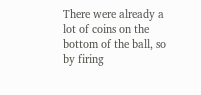There were already a lot of coins on the bottom of the ball, so by firing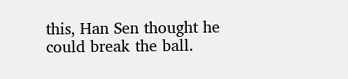this, Han Sen thought he could break the ball.